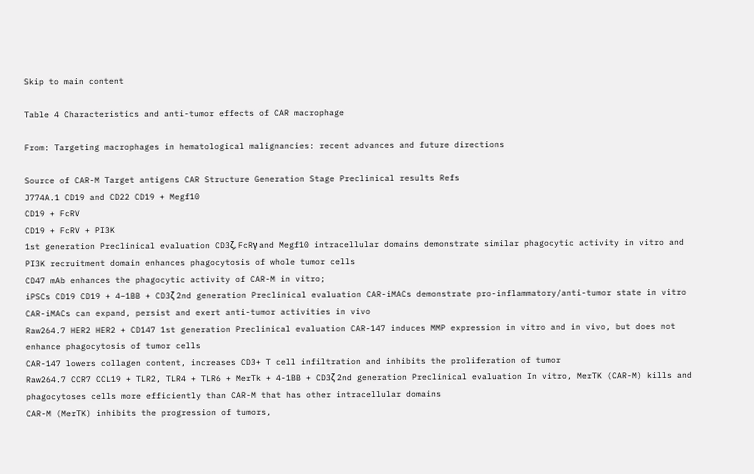Skip to main content

Table 4 Characteristics and anti-tumor effects of CAR macrophage

From: Targeting macrophages in hematological malignancies: recent advances and future directions

Source of CAR-M Target antigens CAR Structure Generation Stage Preclinical results Refs
J774A.1 CD19 and CD22 CD19 + Megf10
CD19 + FcRV
CD19 + FcRV + PI3K
1st generation Preclinical evaluation CD3ζ, FcRγ and Megf10 intracellular domains demonstrate similar phagocytic activity in vitro and PI3K recruitment domain enhances phagocytosis of whole tumor cells
CD47 mAb enhances the phagocytic activity of CAR-M in vitro;
iPSCs CD19 CD19 + 4–1BB + CD3ζ 2nd generation Preclinical evaluation CAR-iMACs demonstrate pro-inflammatory/anti-tumor state in vitro
CAR-iMACs can expand, persist and exert anti-tumor activities in vivo
Raw264.7 HER2 HER2 + CD147 1st generation Preclinical evaluation CAR-147 induces MMP expression in vitro and in vivo, but does not enhance phagocytosis of tumor cells
CAR-147 lowers collagen content, increases CD3+ T cell infiltration and inhibits the proliferation of tumor
Raw264.7 CCR7 CCL19 + TLR2, TLR4 + TLR6 + MerTk + 4-1BB + CD3ζ 2nd generation Preclinical evaluation In vitro, MerTK (CAR-M) kills and phagocytoses cells more efficiently than CAR-M that has other intracellular domains
CAR-M (MerTK) inhibits the progression of tumors,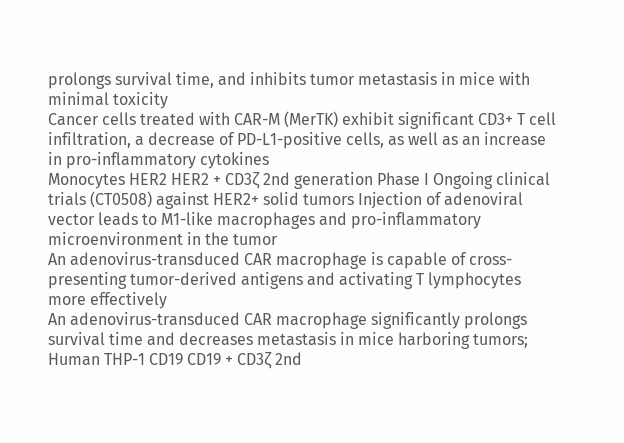prolongs survival time, and inhibits tumor metastasis in mice with minimal toxicity
Cancer cells treated with CAR-M (MerTK) exhibit significant CD3+ T cell infiltration, a decrease of PD-L1-positive cells, as well as an increase in pro-inflammatory cytokines
Monocytes HER2 HER2 + CD3ζ 2nd generation Phase I Ongoing clinical trials (CT0508) against HER2+ solid tumors Injection of adenoviral vector leads to M1-like macrophages and pro-inflammatory microenvironment in the tumor
An adenovirus-transduced CAR macrophage is capable of cross-presenting tumor-derived antigens and activating T lymphocytes more effectively
An adenovirus-transduced CAR macrophage significantly prolongs survival time and decreases metastasis in mice harboring tumors;
Human THP-1 CD19 CD19 + CD3ζ 2nd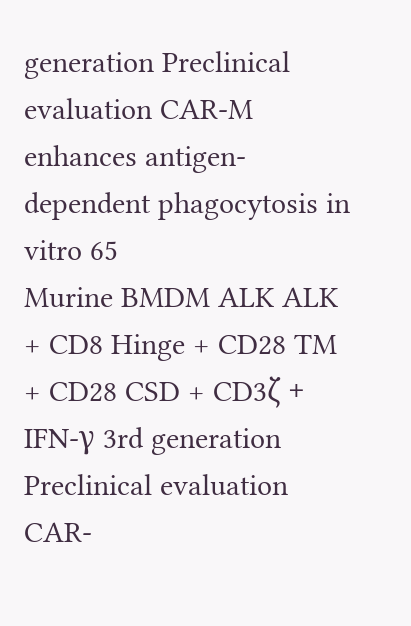generation Preclinical evaluation CAR-M enhances antigen-dependent phagocytosis in vitro 65
Murine BMDM ALK ALK + CD8 Hinge + CD28 TM + CD28 CSD + CD3ζ + IFN-γ 3rd generation Preclinical evaluation CAR-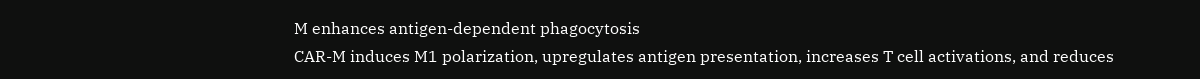M enhances antigen-dependent phagocytosis
CAR-M induces M1 polarization, upregulates antigen presentation, increases T cell activations, and reduces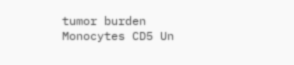tumor burden
Monocytes CD5 Un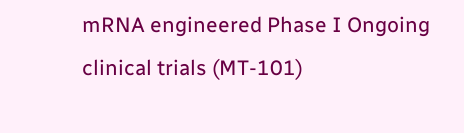mRNA engineered Phase I Ongoing clinical trials (MT-101)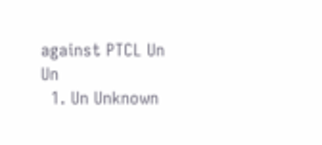against PTCL Un Un
  1. Un Unknown